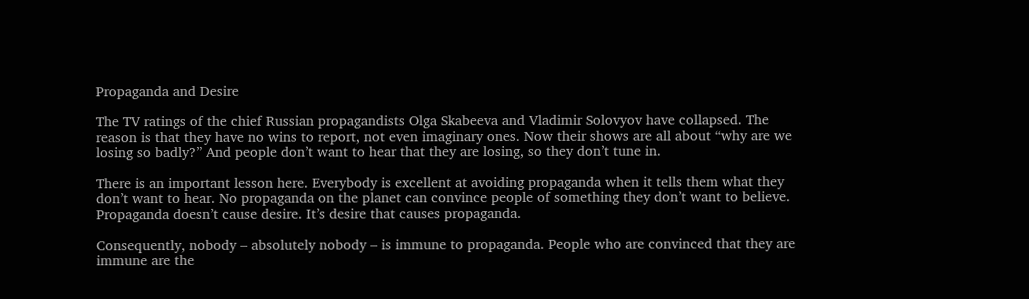Propaganda and Desire

The TV ratings of the chief Russian propagandists Olga Skabeeva and Vladimir Solovyov have collapsed. The reason is that they have no wins to report, not even imaginary ones. Now their shows are all about “why are we losing so badly?” And people don’t want to hear that they are losing, so they don’t tune in.

There is an important lesson here. Everybody is excellent at avoiding propaganda when it tells them what they don’t want to hear. No propaganda on the planet can convince people of something they don’t want to believe. Propaganda doesn’t cause desire. It’s desire that causes propaganda.

Consequently, nobody – absolutely nobody – is immune to propaganda. People who are convinced that they are immune are the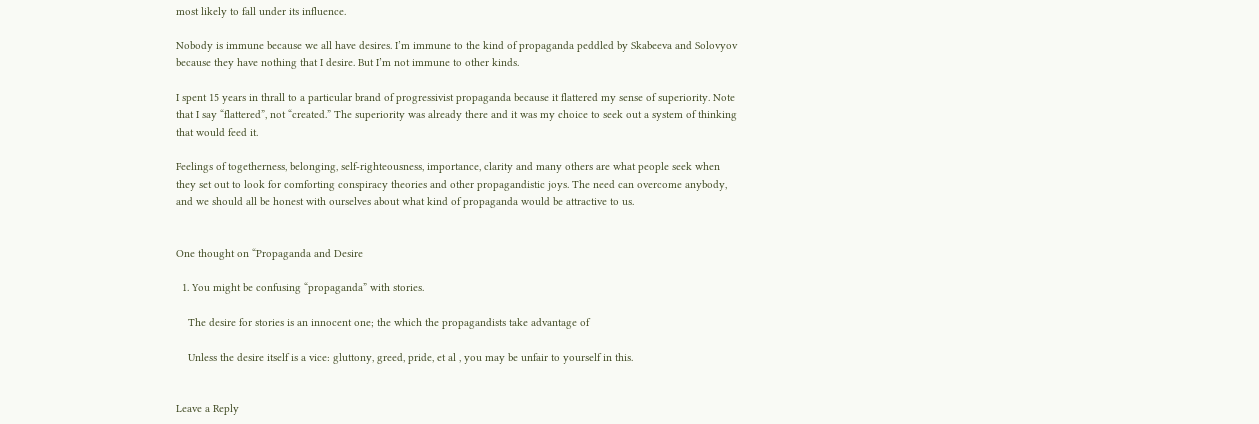most likely to fall under its influence.

Nobody is immune because we all have desires. I’m immune to the kind of propaganda peddled by Skabeeva and Solovyov because they have nothing that I desire. But I’m not immune to other kinds.

I spent 15 years in thrall to a particular brand of progressivist propaganda because it flattered my sense of superiority. Note that I say “flattered”, not “created.” The superiority was already there and it was my choice to seek out a system of thinking that would feed it.

Feelings of togetherness, belonging, self-righteousness, importance, clarity and many others are what people seek when they set out to look for comforting conspiracy theories and other propagandistic joys. The need can overcome anybody, and we should all be honest with ourselves about what kind of propaganda would be attractive to us.


One thought on “Propaganda and Desire

  1. You might be confusing “propaganda” with stories.

    The desire for stories is an innocent one; the which the propagandists take advantage of

    Unless the desire itself is a vice: gluttony, greed, pride, et al , you may be unfair to yourself in this.


Leave a Reply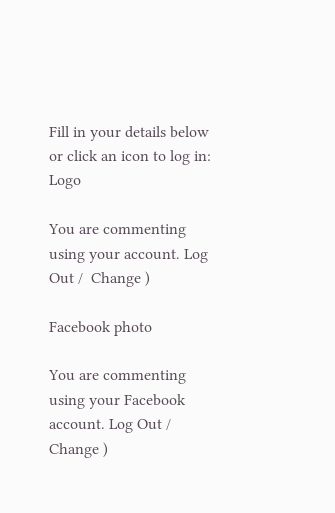Fill in your details below or click an icon to log in: Logo

You are commenting using your account. Log Out /  Change )

Facebook photo

You are commenting using your Facebook account. Log Out /  Change )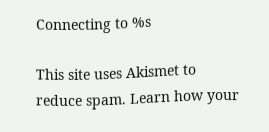Connecting to %s

This site uses Akismet to reduce spam. Learn how your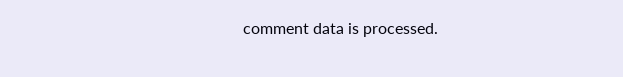comment data is processed.